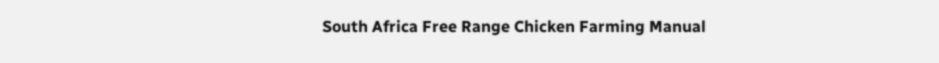South Africa Free Range Chicken Farming Manual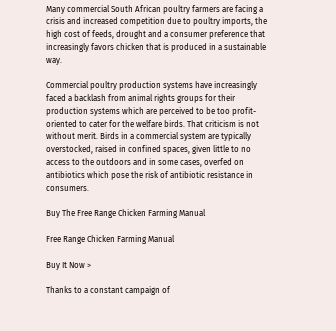Many commercial South African poultry farmers are facing a crisis and increased competition due to poultry imports, the high cost of feeds, drought and a consumer preference that increasingly favors chicken that is produced in a sustainable way.

Commercial poultry production systems have increasingly faced a backlash from animal rights groups for their production systems which are perceived to be too profit-oriented to cater for the welfare birds. That criticism is not without merit. Birds in a commercial system are typically overstocked, raised in confined spaces, given little to no access to the outdoors and in some cases, overfed on antibiotics which pose the risk of antibiotic resistance in consumers.

Buy The Free Range Chicken Farming Manual

Free Range Chicken Farming Manual

Buy It Now >

Thanks to a constant campaign of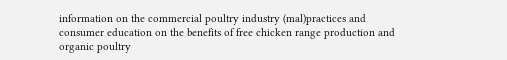information on the commercial poultry industry (mal)practices and consumer education on the benefits of free chicken range production and organic poultry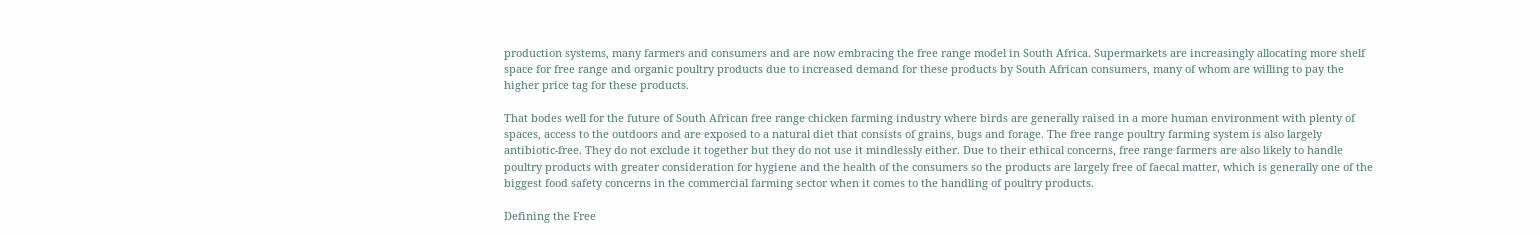production systems, many farmers and consumers and are now embracing the free range model in South Africa. Supermarkets are increasingly allocating more shelf space for free range and organic poultry products due to increased demand for these products by South African consumers, many of whom are willing to pay the higher price tag for these products.

That bodes well for the future of South African free range chicken farming industry where birds are generally raised in a more human environment with plenty of spaces, access to the outdoors and are exposed to a natural diet that consists of grains, bugs and forage. The free range poultry farming system is also largely antibiotic-free. They do not exclude it together but they do not use it mindlessly either. Due to their ethical concerns, free range farmers are also likely to handle poultry products with greater consideration for hygiene and the health of the consumers so the products are largely free of faecal matter, which is generally one of the biggest food safety concerns in the commercial farming sector when it comes to the handling of poultry products.

Defining the Free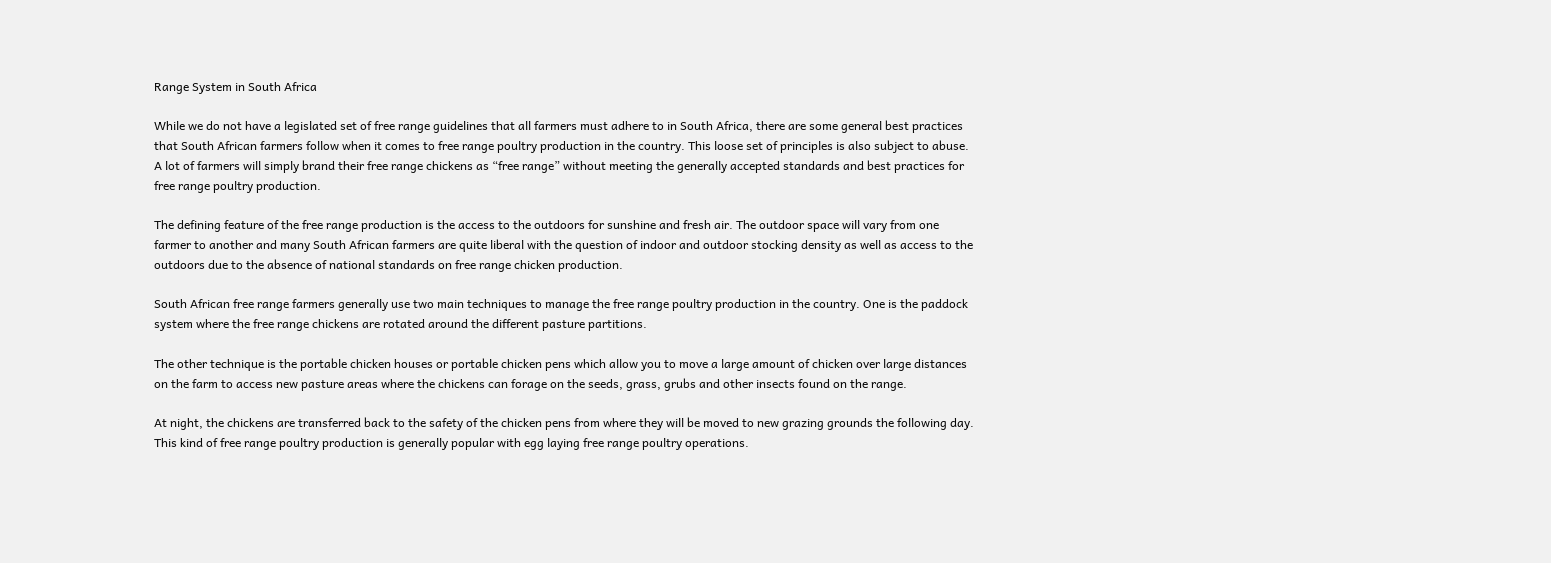Range System in South Africa

While we do not have a legislated set of free range guidelines that all farmers must adhere to in South Africa, there are some general best practices that South African farmers follow when it comes to free range poultry production in the country. This loose set of principles is also subject to abuse. A lot of farmers will simply brand their free range chickens as “free range” without meeting the generally accepted standards and best practices for free range poultry production.

The defining feature of the free range production is the access to the outdoors for sunshine and fresh air. The outdoor space will vary from one farmer to another and many South African farmers are quite liberal with the question of indoor and outdoor stocking density as well as access to the outdoors due to the absence of national standards on free range chicken production.

South African free range farmers generally use two main techniques to manage the free range poultry production in the country. One is the paddock system where the free range chickens are rotated around the different pasture partitions.

The other technique is the portable chicken houses or portable chicken pens which allow you to move a large amount of chicken over large distances on the farm to access new pasture areas where the chickens can forage on the seeds, grass, grubs and other insects found on the range.

At night, the chickens are transferred back to the safety of the chicken pens from where they will be moved to new grazing grounds the following day. This kind of free range poultry production is generally popular with egg laying free range poultry operations.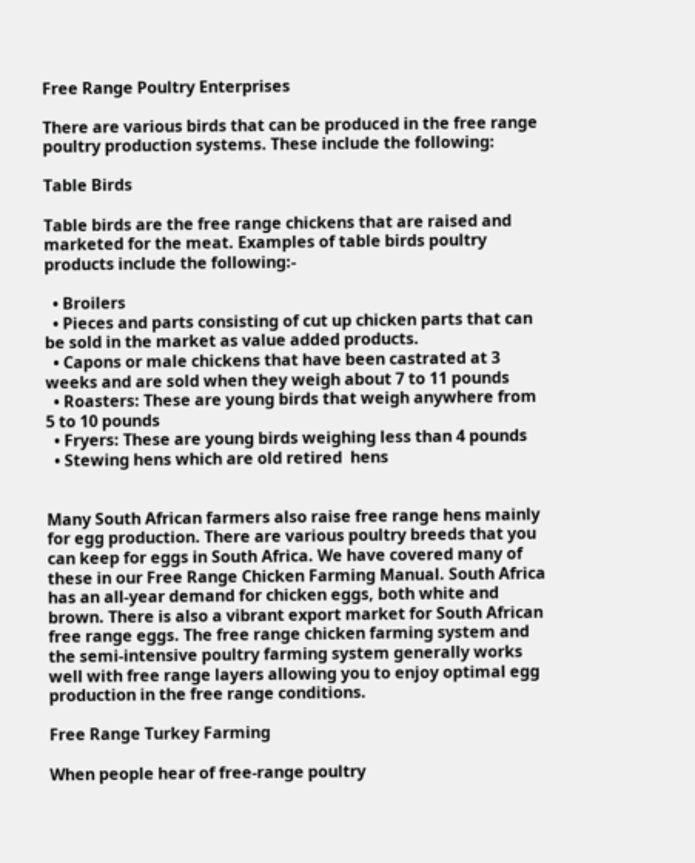Free Range Poultry Enterprises

There are various birds that can be produced in the free range poultry production systems. These include the following:

Table Birds

Table birds are the free range chickens that are raised and marketed for the meat. Examples of table birds poultry products include the following:-

  • Broilers
  • Pieces and parts consisting of cut up chicken parts that can be sold in the market as value added products.
  • Capons or male chickens that have been castrated at 3 weeks and are sold when they weigh about 7 to 11 pounds
  • Roasters: These are young birds that weigh anywhere from 5 to 10 pounds
  • Fryers: These are young birds weighing less than 4 pounds
  • Stewing hens which are old retired  hens


Many South African farmers also raise free range hens mainly for egg production. There are various poultry breeds that you can keep for eggs in South Africa. We have covered many of these in our Free Range Chicken Farming Manual. South Africa has an all-year demand for chicken eggs, both white and brown. There is also a vibrant export market for South African free range eggs. The free range chicken farming system and the semi-intensive poultry farming system generally works well with free range layers allowing you to enjoy optimal egg production in the free range conditions.

Free Range Turkey Farming

When people hear of free-range poultry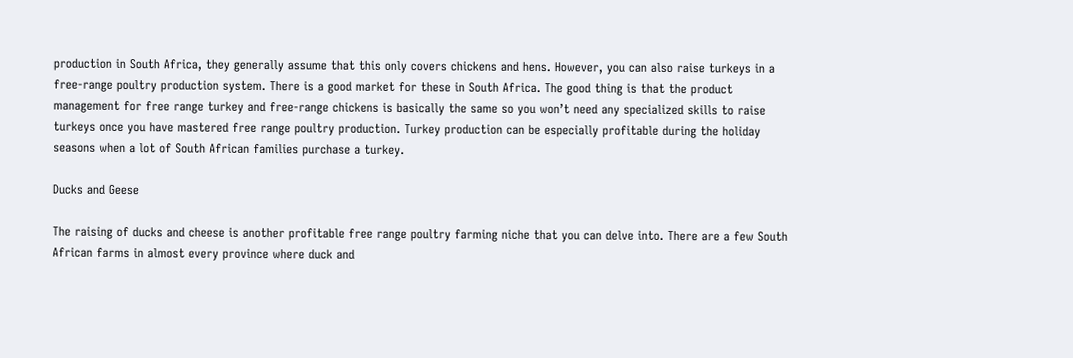production in South Africa, they generally assume that this only covers chickens and hens. However, you can also raise turkeys in a free-range poultry production system. There is a good market for these in South Africa. The good thing is that the product management for free range turkey and free-range chickens is basically the same so you won’t need any specialized skills to raise turkeys once you have mastered free range poultry production. Turkey production can be especially profitable during the holiday seasons when a lot of South African families purchase a turkey.

Ducks and Geese

The raising of ducks and cheese is another profitable free range poultry farming niche that you can delve into. There are a few South African farms in almost every province where duck and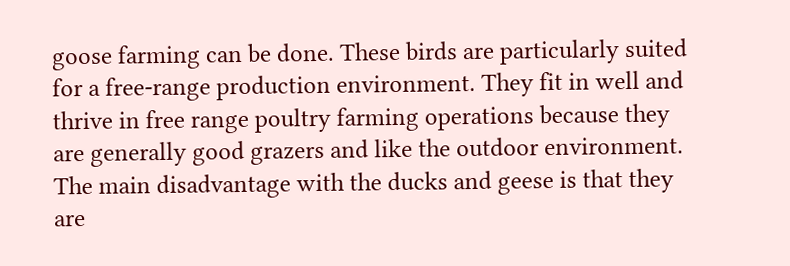goose farming can be done. These birds are particularly suited for a free-range production environment. They fit in well and thrive in free range poultry farming operations because they are generally good grazers and like the outdoor environment. The main disadvantage with the ducks and geese is that they are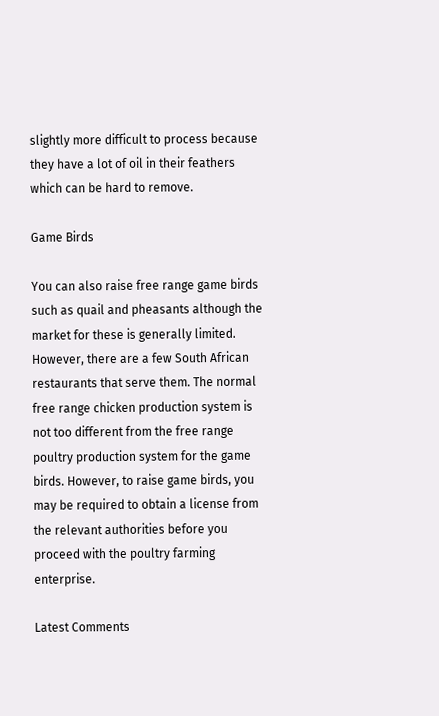slightly more difficult to process because they have a lot of oil in their feathers which can be hard to remove.

Game Birds

You can also raise free range game birds such as quail and pheasants although the market for these is generally limited. However, there are a few South African restaurants that serve them. The normal free range chicken production system is not too different from the free range poultry production system for the game birds. However, to raise game birds, you may be required to obtain a license from the relevant authorities before you proceed with the poultry farming enterprise.

Latest Comments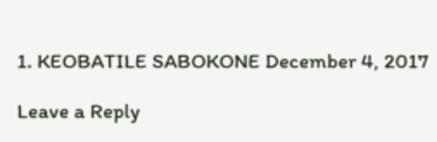1. KEOBATILE SABOKONE December 4, 2017

Leave a Reply